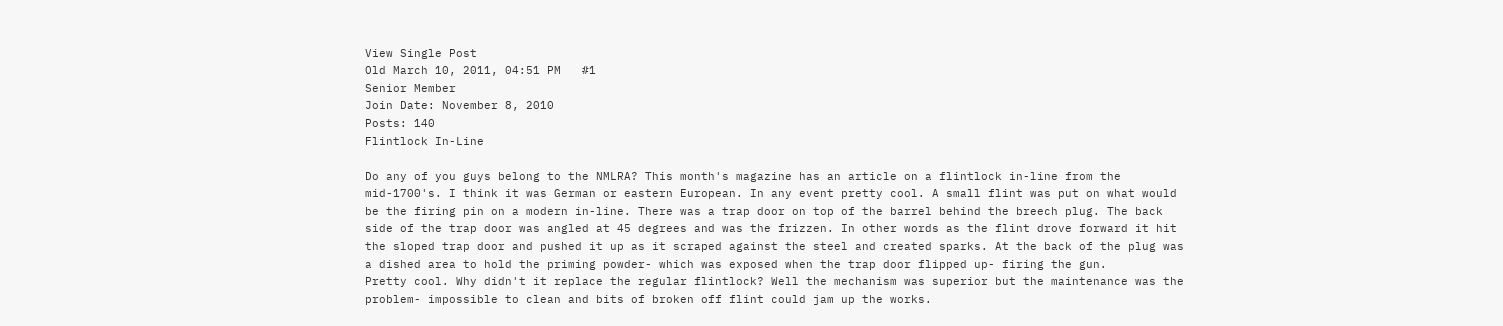View Single Post
Old March 10, 2011, 04:51 PM   #1
Senior Member
Join Date: November 8, 2010
Posts: 140
Flintlock In-Line

Do any of you guys belong to the NMLRA? This month's magazine has an article on a flintlock in-line from the mid-1700's. I think it was German or eastern European. In any event pretty cool. A small flint was put on what would be the firing pin on a modern in-line. There was a trap door on top of the barrel behind the breech plug. The back side of the trap door was angled at 45 degrees and was the frizzen. In other words as the flint drove forward it hit the sloped trap door and pushed it up as it scraped against the steel and created sparks. At the back of the plug was a dished area to hold the priming powder- which was exposed when the trap door flipped up- firing the gun.
Pretty cool. Why didn't it replace the regular flintlock? Well the mechanism was superior but the maintenance was the problem- impossible to clean and bits of broken off flint could jam up the works.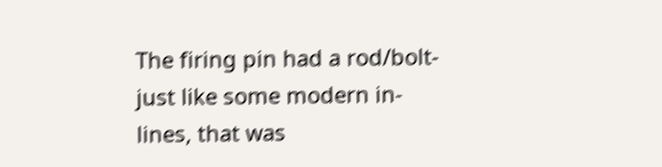The firing pin had a rod/bolt- just like some modern in-lines, that was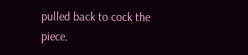pulled back to cock the piece.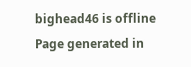bighead46 is offline
Page generated in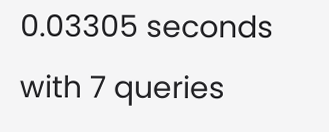0.03305 seconds with 7 queries